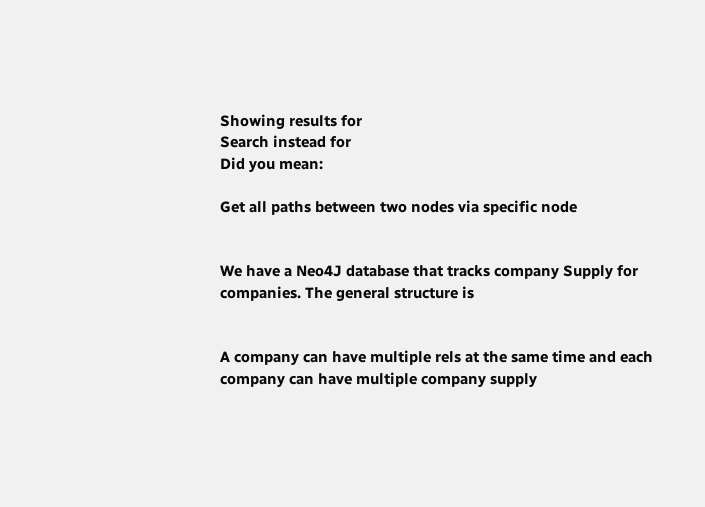Showing results for
Search instead for
Did you mean:

Get all paths between two nodes via specific node


We have a Neo4J database that tracks company Supply for companies. The general structure is


A company can have multiple rels at the same time and each company can have multiple company supply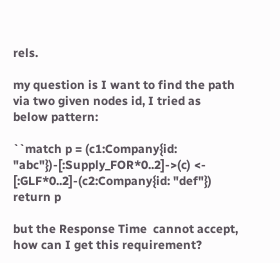rels.

my question is I want to find the path via two given nodes id, I tried as below pattern:

``match p = (c1:Company{id: "abc"})-[:Supply_FOR*0..2]->(c) <- [:GLF*0..2]-(c2:Company{id: "def"})  return p

but the Response Time  cannot accept, how can I get this requirement?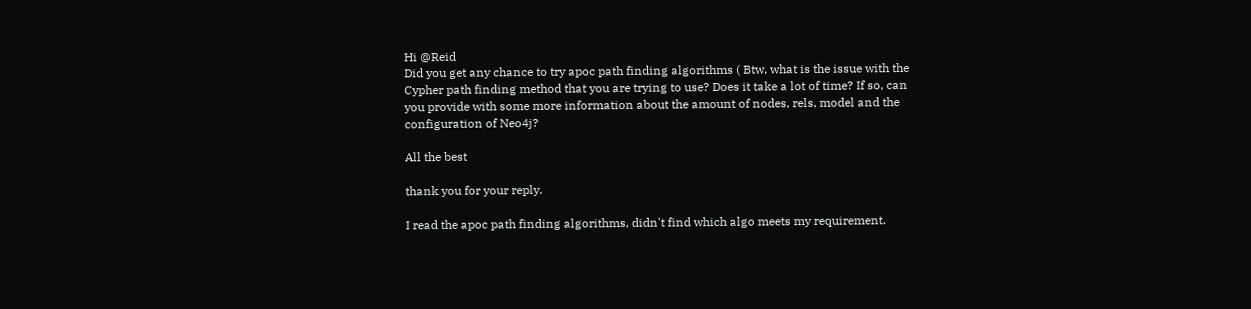Hi @Reid
Did you get any chance to try apoc path finding algorithms ( Btw, what is the issue with the Cypher path finding method that you are trying to use? Does it take a lot of time? If so, can you provide with some more information about the amount of nodes, rels, model and the configuration of Neo4j?

All the best

thank you for your reply.

I read the apoc path finding algorithms, didn't find which algo meets my requirement.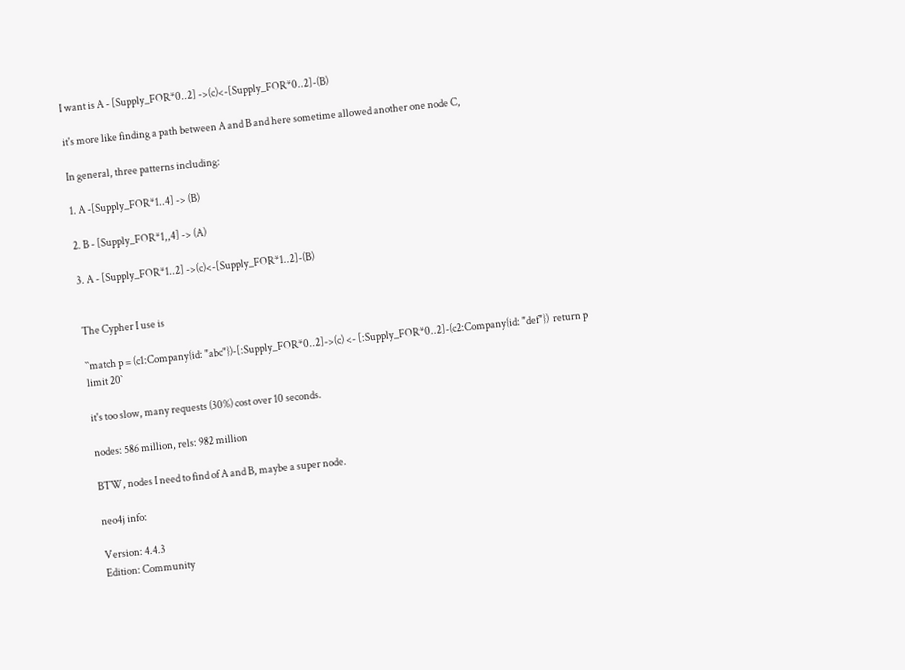I want is A - [Supply_FOR*0..2] ->(c)<-[Supply_FOR*0..2]-(B)

it's more like finding a path between A and B and here sometime allowed another one node C,

In general, three patterns including:

1. A -[Supply_FOR*1..4] -> (B)

2. B - [Supply_FOR*1,,4] -> (A)

3. A - [Supply_FOR*1..2] ->(c)<-[Supply_FOR*1..2]-(B)


The Cypher I use is

``match p = (c1:Company{id: "abc"})-[:Supply_FOR*0..2]->(c) <- [:Supply_FOR*0..2]-(c2:Company{id: "def"})  return p limit 20`

it's too slow, many requests (30%) cost over 10 seconds.

nodes: 586 million, rels: 982 million

BTW, nodes I need to find of A and B, maybe a super node.

neo4j info:

Version: 4.4.3
Edition: Community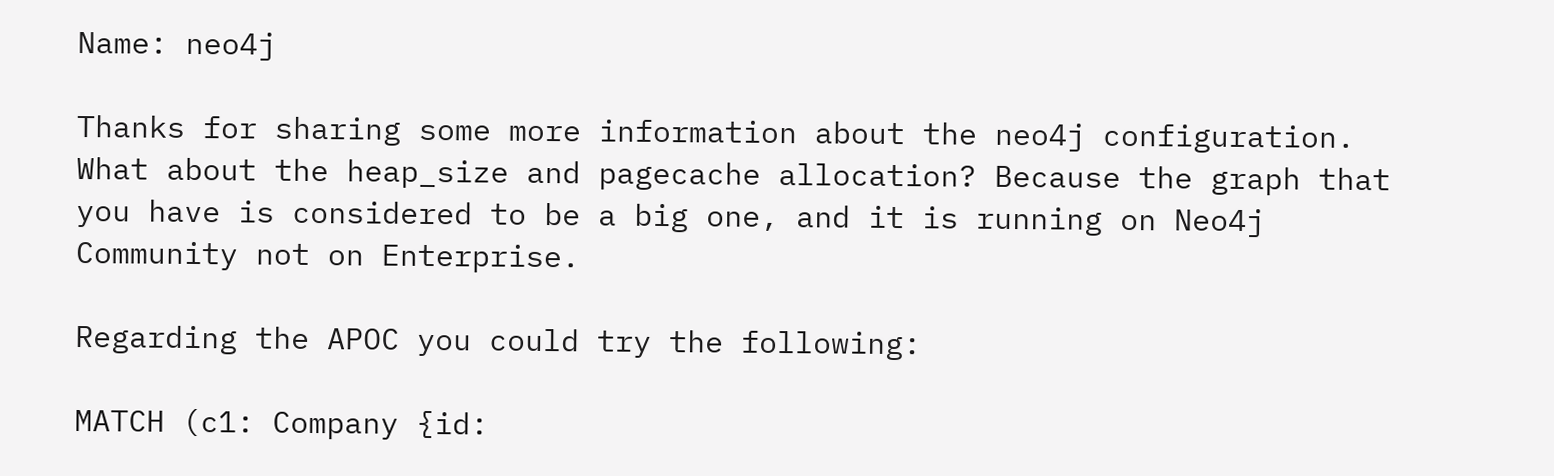Name: neo4j

Thanks for sharing some more information about the neo4j configuration. What about the heap_size and pagecache allocation? Because the graph that you have is considered to be a big one, and it is running on Neo4j Community not on Enterprise.

Regarding the APOC you could try the following:

MATCH (c1: Company {id: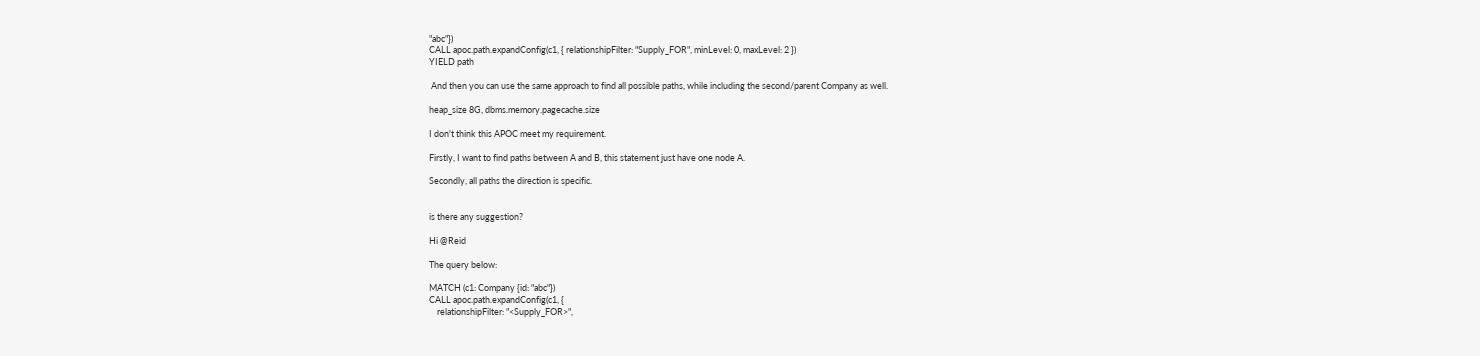"abc"})
CALL apoc.path.expandConfig(c1, { relationshipFilter: "Supply_FOR", minLevel: 0, maxLevel: 2 })
YIELD path

 And then you can use the same approach to find all possible paths, while including the second/parent Company as well.

heap_size 8G, dbms.memory.pagecache.size

I don't think this APOC meet my requirement.

Firstly, I want to find paths between A and B, this statement just have one node A.

Secondly, all paths the direction is specific.


is there any suggestion?

Hi @Reid

The query below:

MATCH (c1: Company {id: "abc"})
CALL apoc.path.expandConfig(c1, {
    relationshipFilter: "<Supply_FOR>",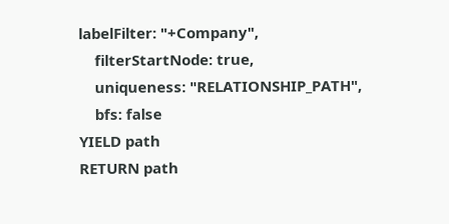labelFilter: "+Company",
    filterStartNode: true,
    uniqueness: "RELATIONSHIP_PATH",
    bfs: false
YIELD path
RETURN path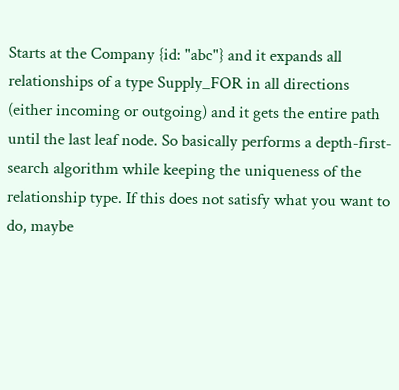Starts at the Company {id: "abc"} and it expands all relationships of a type Supply_FOR in all directions (either incoming or outgoing) and it gets the entire path until the last leaf node. So basically performs a depth-first-search algorithm while keeping the uniqueness of the relationship type. If this does not satisfy what you want to do, maybe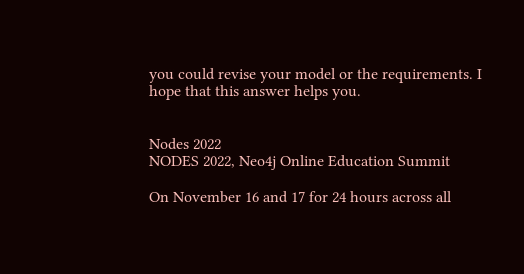you could revise your model or the requirements. I hope that this answer helps you.


Nodes 2022
NODES 2022, Neo4j Online Education Summit

On November 16 and 17 for 24 hours across all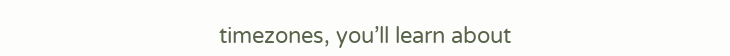timezones, you’ll learn about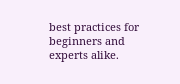best practices for beginners and experts alike.